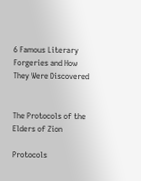6 Famous Literary Forgeries and How They Were Discovered


The Protocols of the Elders of Zion

Protocols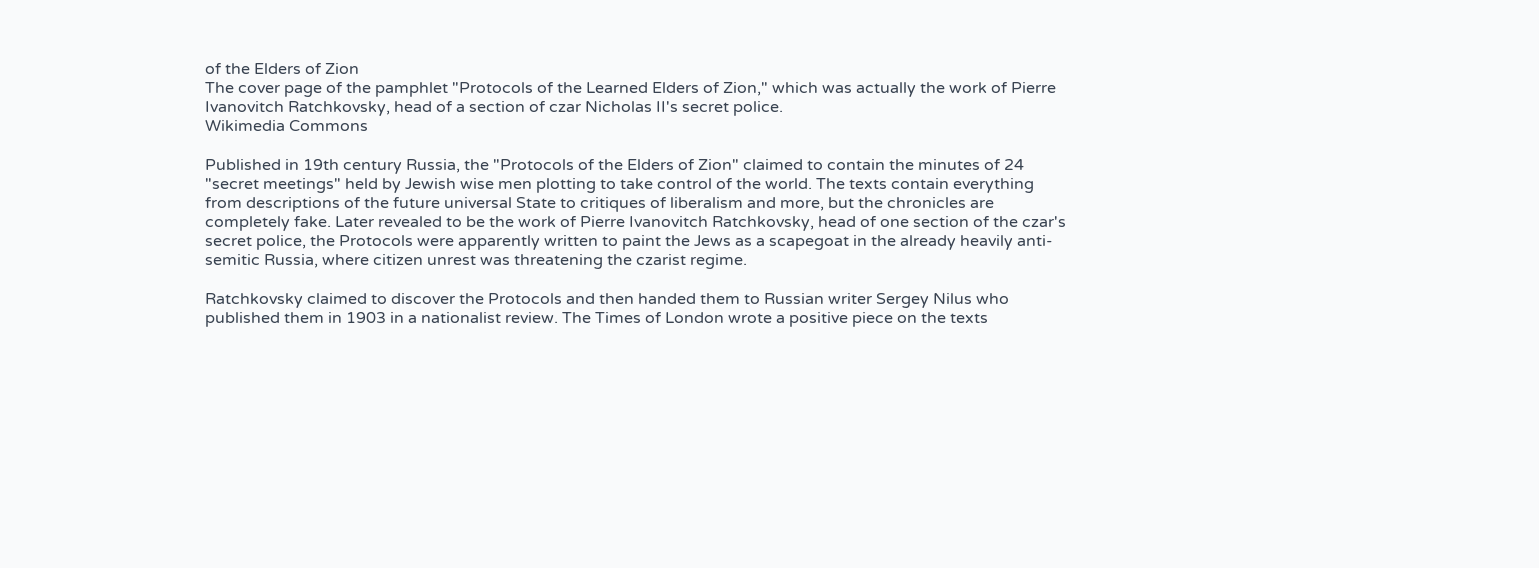of the Elders of Zion
The cover page of the pamphlet "Protocols of the Learned Elders of Zion," which was actually the work of Pierre Ivanovitch Ratchkovsky, head of a section of czar Nicholas II's secret police.
Wikimedia Commons

Published in 19th century Russia, the "Protocols of the Elders of Zion" claimed to contain the minutes of 24 "secret meetings" held by Jewish wise men plotting to take control of the world. The texts contain everything from descriptions of the future universal State to critiques of liberalism and more, but the chronicles are completely fake. Later revealed to be the work of Pierre Ivanovitch Ratchkovsky, head of one section of the czar's secret police, the Protocols were apparently written to paint the Jews as a scapegoat in the already heavily anti-semitic Russia, where citizen unrest was threatening the czarist regime.

Ratchkovsky claimed to discover the Protocols and then handed them to Russian writer Sergey Nilus who published them in 1903 in a nationalist review. The Times of London wrote a positive piece on the texts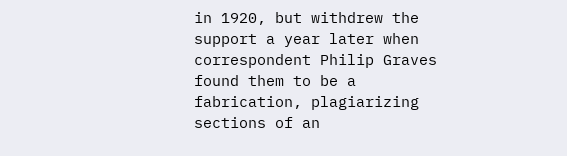in 1920, but withdrew the support a year later when correspondent Philip Graves found them to be a fabrication, plagiarizing sections of an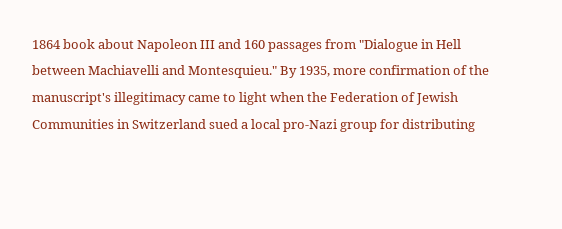1864 book about Napoleon III and 160 passages from "Dialogue in Hell between Machiavelli and Montesquieu." By 1935, more confirmation of the manuscript's illegitimacy came to light when the Federation of Jewish Communities in Switzerland sued a local pro-Nazi group for distributing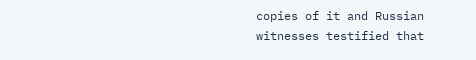copies of it and Russian witnesses testified that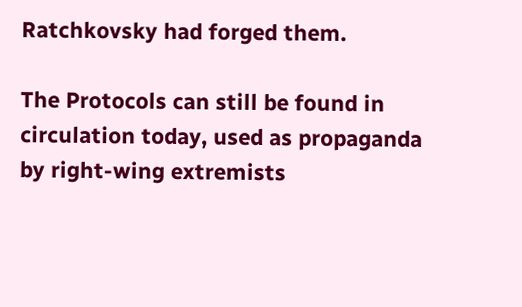Ratchkovsky had forged them.

The Protocols can still be found in circulation today, used as propaganda by right-wing extremists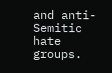and anti-Semitic hate groups.